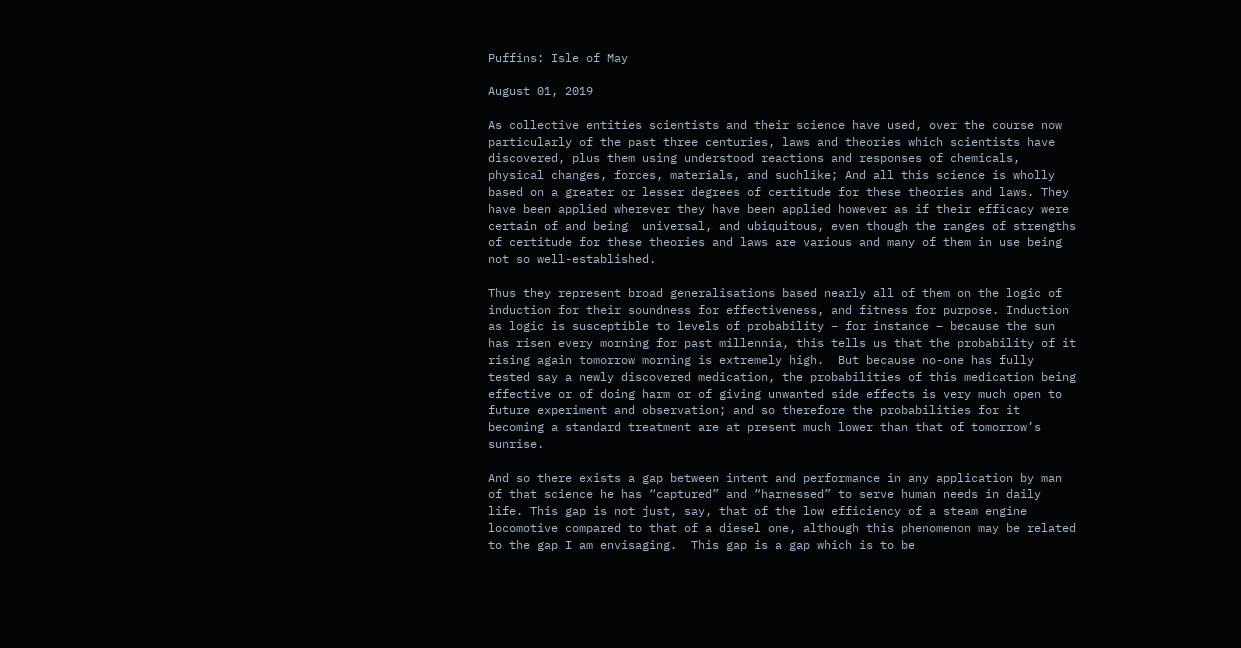Puffins: Isle of May

August 01, 2019

As collective entities scientists and their science have used, over the course now particularly of the past three centuries, laws and theories which scientists have discovered, plus them using understood reactions and responses of chemicals, physical changes, forces, materials, and suchlike; And all this science is wholly based on a greater or lesser degrees of certitude for these theories and laws. They have been applied wherever they have been applied however as if their efficacy were certain of and being  universal, and ubiquitous, even though the ranges of strengths of certitude for these theories and laws are various and many of them in use being not so well-established.

Thus they represent broad generalisations based nearly all of them on the logic of induction for their soundness for effectiveness, and fitness for purpose. Induction as logic is susceptible to levels of probability – for instance – because the sun has risen every morning for past millennia, this tells us that the probability of it rising again tomorrow morning is extremely high.  But because no-one has fully tested say a newly discovered medication, the probabilities of this medication being effective or of doing harm or of giving unwanted side effects is very much open to future experiment and observation; and so therefore the probabilities for it becoming a standard treatment are at present much lower than that of tomorrow’s sunrise.

And so there exists a gap between intent and performance in any application by man of that science he has “captured” and “harnessed” to serve human needs in daily life. This gap is not just, say, that of the low efficiency of a steam engine locomotive compared to that of a diesel one, although this phenomenon may be related to the gap I am envisaging.  This gap is a gap which is to be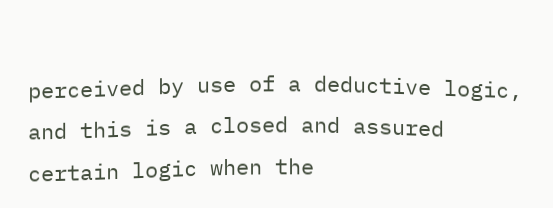perceived by use of a deductive logic, and this is a closed and assured certain logic when the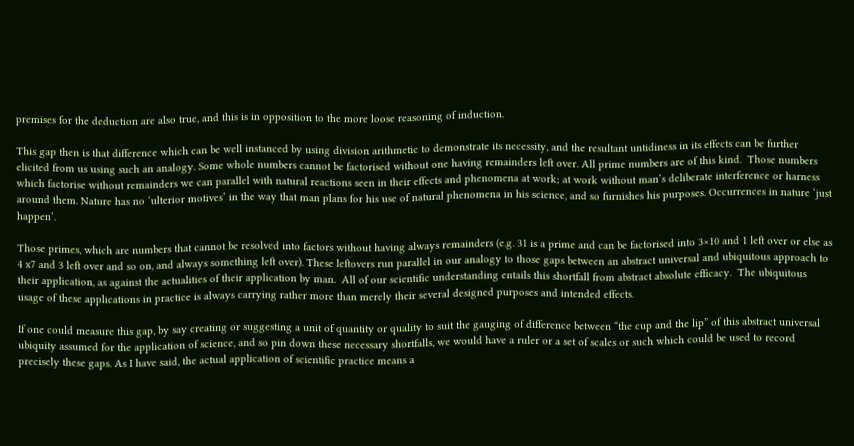premises for the deduction are also true, and this is in opposition to the more loose reasoning of induction.

This gap then is that difference which can be well instanced by using division arithmetic to demonstrate its necessity, and the resultant untidiness in its effects can be further elicited from us using such an analogy. Some whole numbers cannot be factorised without one having remainders left over. All prime numbers are of this kind.  Those numbers which factorise without remainders we can parallel with natural reactions seen in their effects and phenomena at work; at work without man’s deliberate interference or harness around them. Nature has no ‘ulterior motives’ in the way that man plans for his use of natural phenomena in his science, and so furnishes his purposes. Occurrences in nature ‘just happen’.

Those primes, which are numbers that cannot be resolved into factors without having always remainders (e.g. 31 is a prime and can be factorised into 3×10 and 1 left over or else as 4 x7 and 3 left over and so on, and always something left over). These leftovers run parallel in our analogy to those gaps between an abstract universal and ubiquitous approach to their application, as against the actualities of their application by man.  All of our scientific understanding entails this shortfall from abstract absolute efficacy.  The ubiquitous usage of these applications in practice is always carrying rather more than merely their several designed purposes and intended effects.

If one could measure this gap, by say creating or suggesting a unit of quantity or quality to suit the gauging of difference between “the cup and the lip” of this abstract universal ubiquity assumed for the application of science, and so pin down these necessary shortfalls, we would have a ruler or a set of scales or such which could be used to record precisely these gaps. As I have said, the actual application of scientific practice means a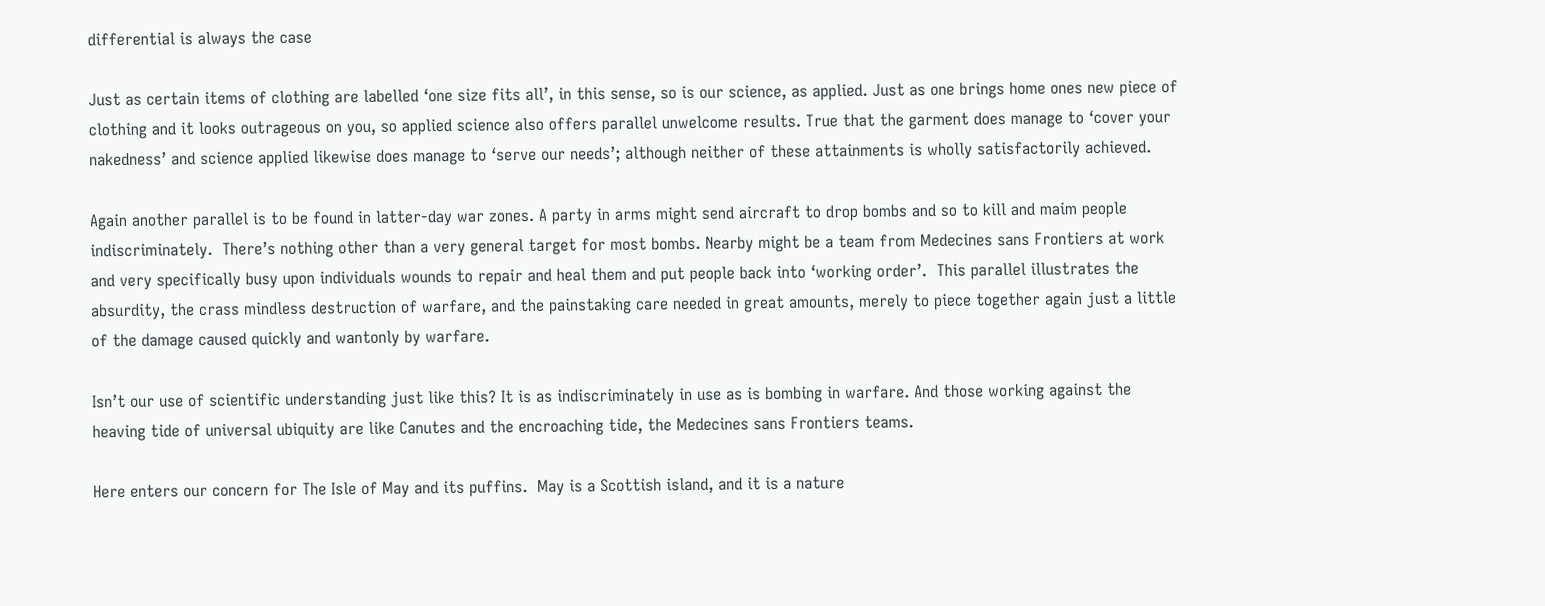differential is always the case

Just as certain items of clothing are labelled ‘one size fits all’, in this sense, so is our science, as applied. Just as one brings home ones new piece of clothing and it looks outrageous on you, so applied science also offers parallel unwelcome results. True that the garment does manage to ‘cover your nakedness’ and science applied likewise does manage to ‘serve our needs’; although neither of these attainments is wholly satisfactorily achieved.

Again another parallel is to be found in latter-day war zones. A party in arms might send aircraft to drop bombs and so to kill and maim people indiscriminately.  There’s nothing other than a very general target for most bombs. Nearby might be a team from Medecines sans Frontiers at work and very specifically busy upon individuals wounds to repair and heal them and put people back into ‘working order’.  This parallel illustrates the absurdity, the crass mindless destruction of warfare, and the painstaking care needed in great amounts, merely to piece together again just a little of the damage caused quickly and wantonly by warfare.

Isn’t our use of scientific understanding just like this? It is as indiscriminately in use as is bombing in warfare. And those working against the heaving tide of universal ubiquity are like Canutes and the encroaching tide, the Medecines sans Frontiers teams.

Here enters our concern for The Isle of May and its puffins.  May is a Scottish island, and it is a nature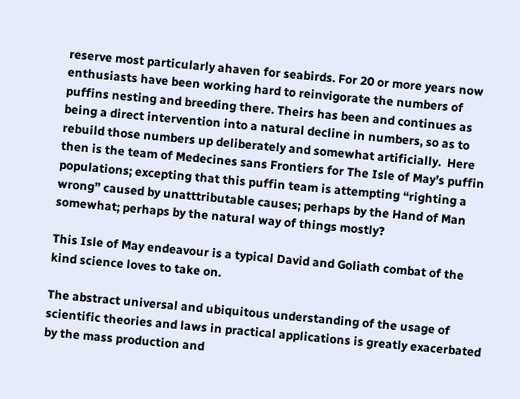reserve most particularly ahaven for seabirds. For 20 or more years now enthusiasts have been working hard to reinvigorate the numbers of puffins nesting and breeding there. Theirs has been and continues as being a direct intervention into a natural decline in numbers, so as to rebuild those numbers up deliberately and somewhat artificially.  Here then is the team of Medecines sans Frontiers for The Isle of May’s puffin populations; excepting that this puffin team is attempting “righting a wrong” caused by unatttributable causes; perhaps by the Hand of Man somewhat; perhaps by the natural way of things mostly?

This Isle of May endeavour is a typical David and Goliath combat of the kind science loves to take on.

The abstract universal and ubiquitous understanding of the usage of scientific theories and laws in practical applications is greatly exacerbated by the mass production and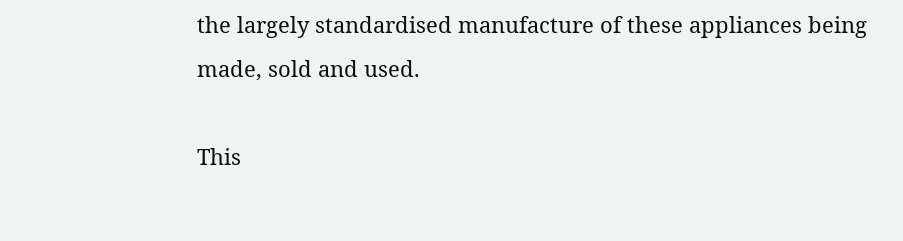the largely standardised manufacture of these appliances being made, sold and used.

This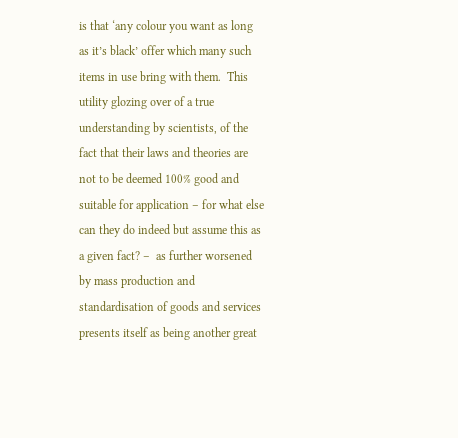is that ‘any colour you want as long as it’s black’ offer which many such items in use bring with them.  This utility glozing over of a true understanding by scientists, of the fact that their laws and theories are not to be deemed 100% good and suitable for application – for what else can they do indeed but assume this as a given fact? –  as further worsened by mass production and standardisation of goods and services presents itself as being another great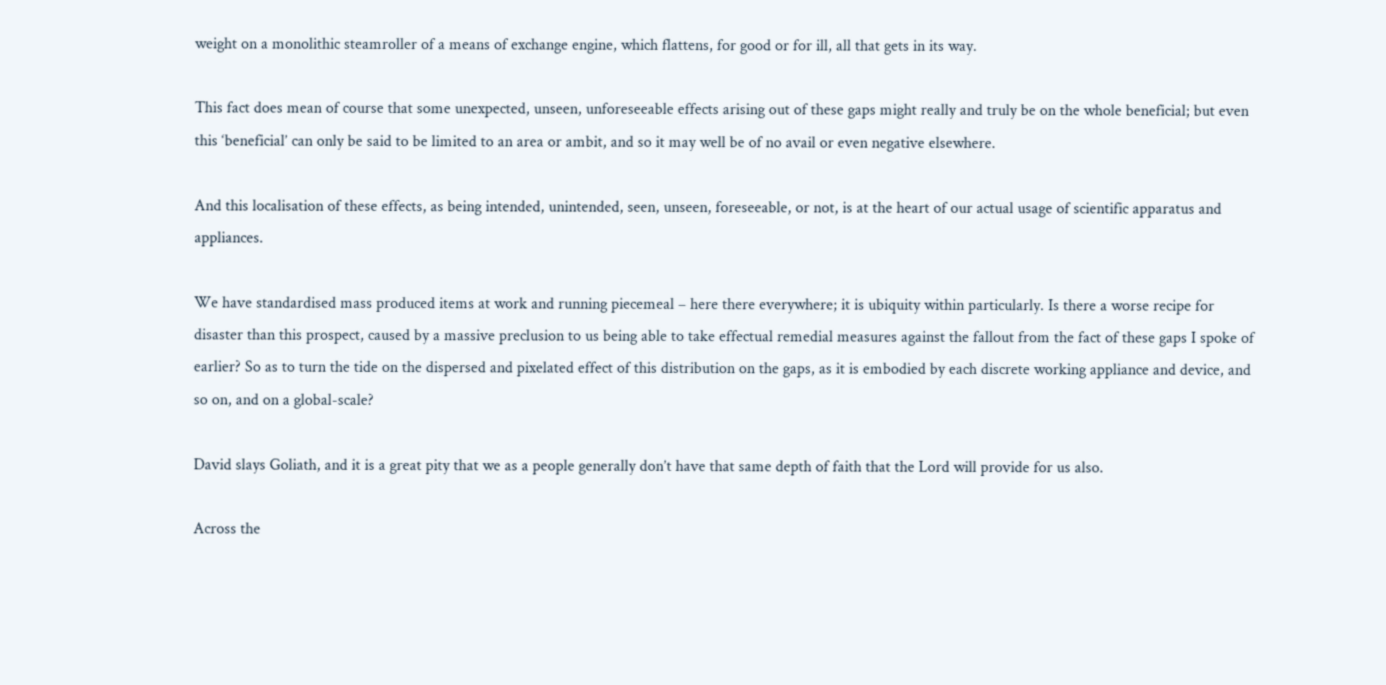weight on a monolithic steamroller of a means of exchange engine, which flattens, for good or for ill, all that gets in its way.

This fact does mean of course that some unexpected, unseen, unforeseeable effects arising out of these gaps might really and truly be on the whole beneficial; but even this ‘beneficial’ can only be said to be limited to an area or ambit, and so it may well be of no avail or even negative elsewhere.

And this localisation of these effects, as being intended, unintended, seen, unseen, foreseeable, or not, is at the heart of our actual usage of scientific apparatus and appliances.

We have standardised mass produced items at work and running piecemeal – here there everywhere; it is ubiquity within particularly. Is there a worse recipe for disaster than this prospect, caused by a massive preclusion to us being able to take effectual remedial measures against the fallout from the fact of these gaps I spoke of earlier? So as to turn the tide on the dispersed and pixelated effect of this distribution on the gaps, as it is embodied by each discrete working appliance and device, and so on, and on a global-scale?

David slays Goliath, and it is a great pity that we as a people generally don’t have that same depth of faith that the Lord will provide for us also.

Across the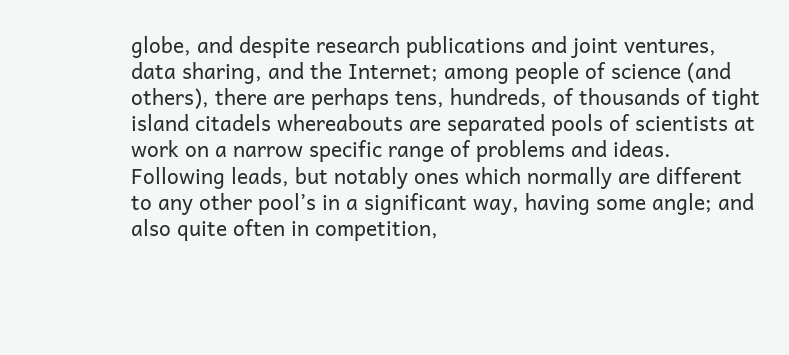globe, and despite research publications and joint ventures, data sharing, and the Internet; among people of science (and others), there are perhaps tens, hundreds, of thousands of tight island citadels whereabouts are separated pools of scientists at work on a narrow specific range of problems and ideas. Following leads, but notably ones which normally are different to any other pool’s in a significant way, having some angle; and also quite often in competition,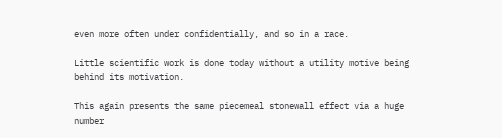even more often under confidentially, and so in a race.

Little scientific work is done today without a utility motive being behind its motivation.

This again presents the same piecemeal stonewall effect via a huge number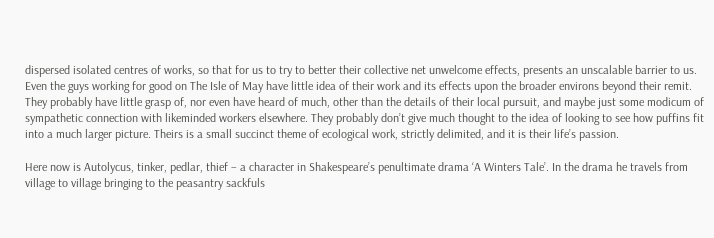dispersed isolated centres of works, so that for us to try to better their collective net unwelcome effects, presents an unscalable barrier to us.  Even the guys working for good on The Isle of May have little idea of their work and its effects upon the broader environs beyond their remit. They probably have little grasp of, nor even have heard of much, other than the details of their local pursuit, and maybe just some modicum of sympathetic connection with likeminded workers elsewhere. They probably don’t give much thought to the idea of looking to see how puffins fit into a much larger picture. Theirs is a small succinct theme of ecological work, strictly delimited, and it is their life’s passion.

Here now is Autolycus, tinker, pedlar, thief – a character in Shakespeare’s penultimate drama ‘A Winters Tale’. In the drama he travels from village to village bringing to the peasantry sackfuls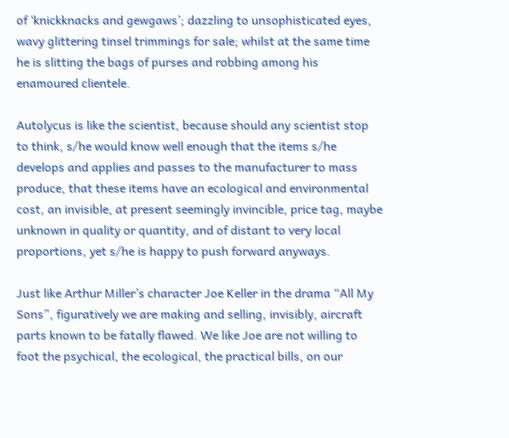of ‘knickknacks and gewgaws’; dazzling to unsophisticated eyes, wavy glittering tinsel trimmings for sale; whilst at the same time he is slitting the bags of purses and robbing among his enamoured clientele.

Autolycus is like the scientist, because should any scientist stop to think, s/he would know well enough that the items s/he develops and applies and passes to the manufacturer to mass produce, that these items have an ecological and environmental cost, an invisible, at present seemingly invincible, price tag, maybe unknown in quality or quantity, and of distant to very local proportions, yet s/he is happy to push forward anyways.

Just like Arthur Miller’s character Joe Keller in the drama “All My Sons”, figuratively we are making and selling, invisibly, aircraft parts known to be fatally flawed. We like Joe are not willing to foot the psychical, the ecological, the practical bills, on our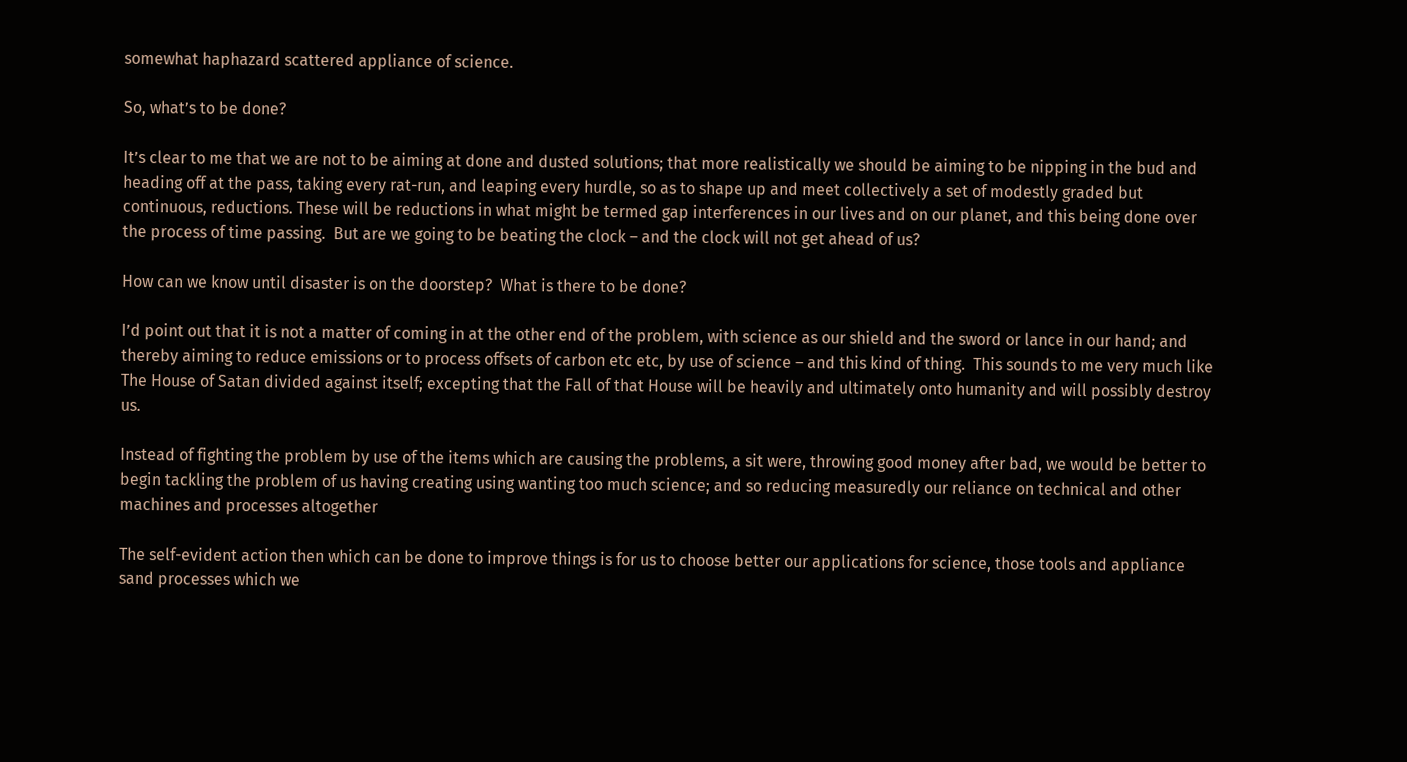somewhat haphazard scattered appliance of science.

So, what’s to be done?

It’s clear to me that we are not to be aiming at done and dusted solutions; that more realistically we should be aiming to be nipping in the bud and heading off at the pass, taking every rat-run, and leaping every hurdle, so as to shape up and meet collectively a set of modestly graded but continuous, reductions. These will be reductions in what might be termed gap interferences in our lives and on our planet, and this being done over the process of time passing.  But are we going to be beating the clock – and the clock will not get ahead of us?

How can we know until disaster is on the doorstep?  What is there to be done?

I’d point out that it is not a matter of coming in at the other end of the problem, with science as our shield and the sword or lance in our hand; and thereby aiming to reduce emissions or to process offsets of carbon etc etc, by use of science – and this kind of thing.  This sounds to me very much like The House of Satan divided against itself; excepting that the Fall of that House will be heavily and ultimately onto humanity and will possibly destroy us.

Instead of fighting the problem by use of the items which are causing the problems, a sit were, throwing good money after bad, we would be better to begin tackling the problem of us having creating using wanting too much science; and so reducing measuredly our reliance on technical and other machines and processes altogether

The self-evident action then which can be done to improve things is for us to choose better our applications for science, those tools and appliance sand processes which we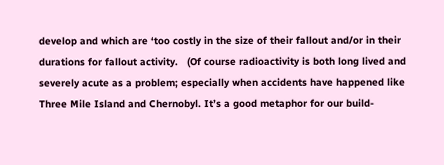develop and which are ‘too costly in the size of their fallout and/or in their durations for fallout activity.   (Of course radioactivity is both long lived and severely acute as a problem; especially when accidents have happened like Three Mile Island and Chernobyl. It’s a good metaphor for our build-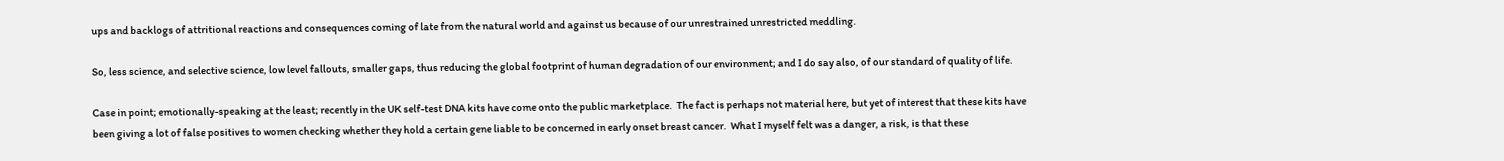ups and backlogs of attritional reactions and consequences coming of late from the natural world and against us because of our unrestrained unrestricted meddling.

So, less science, and selective science, low level fallouts, smaller gaps, thus reducing the global footprint of human degradation of our environment; and I do say also, of our standard of quality of life.

Case in point; emotionally-speaking at the least; recently in the UK self-test DNA kits have come onto the public marketplace.  The fact is perhaps not material here, but yet of interest that these kits have been giving a lot of false positives to women checking whether they hold a certain gene liable to be concerned in early onset breast cancer.  What I myself felt was a danger, a risk, is that these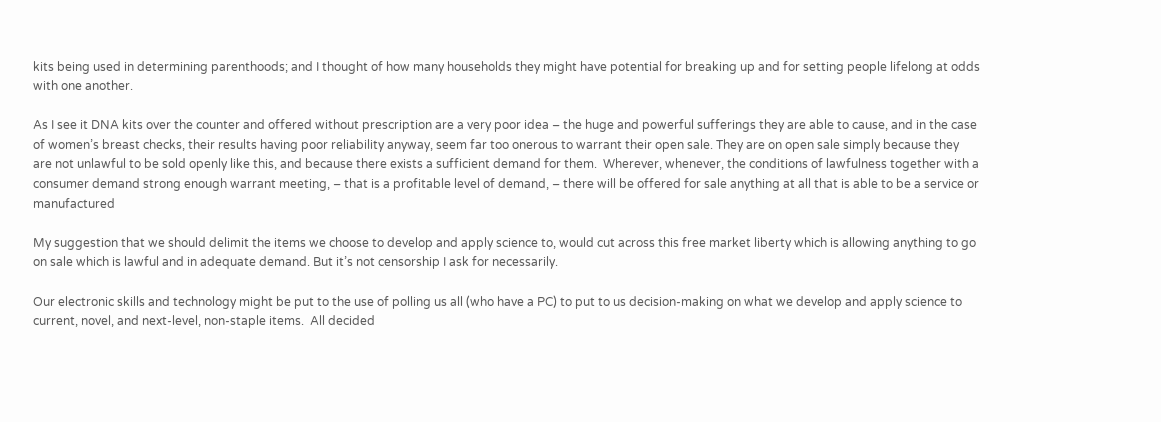kits being used in determining parenthoods; and I thought of how many households they might have potential for breaking up and for setting people lifelong at odds with one another.

As I see it DNA kits over the counter and offered without prescription are a very poor idea – the huge and powerful sufferings they are able to cause, and in the case of women’s breast checks, their results having poor reliability anyway, seem far too onerous to warrant their open sale. They are on open sale simply because they are not unlawful to be sold openly like this, and because there exists a sufficient demand for them.  Wherever, whenever, the conditions of lawfulness together with a consumer demand strong enough warrant meeting, – that is a profitable level of demand, – there will be offered for sale anything at all that is able to be a service or manufactured

My suggestion that we should delimit the items we choose to develop and apply science to, would cut across this free market liberty which is allowing anything to go on sale which is lawful and in adequate demand. But it’s not censorship I ask for necessarily.

Our electronic skills and technology might be put to the use of polling us all (who have a PC) to put to us decision-making on what we develop and apply science to current, novel, and next-level, non-staple items.  All decided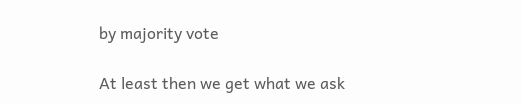by majority vote

At least then we get what we ask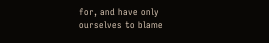for, and have only ourselves to blame